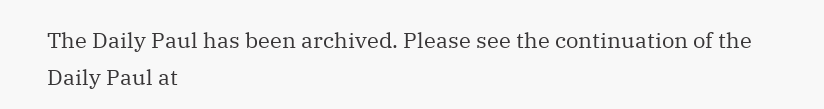The Daily Paul has been archived. Please see the continuation of the Daily Paul at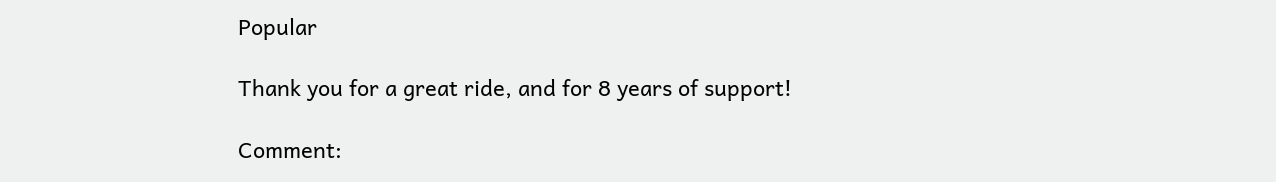Popular

Thank you for a great ride, and for 8 years of support!

Comment: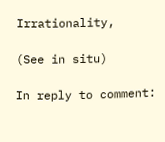Irrationality,

(See in situ)

In reply to comment: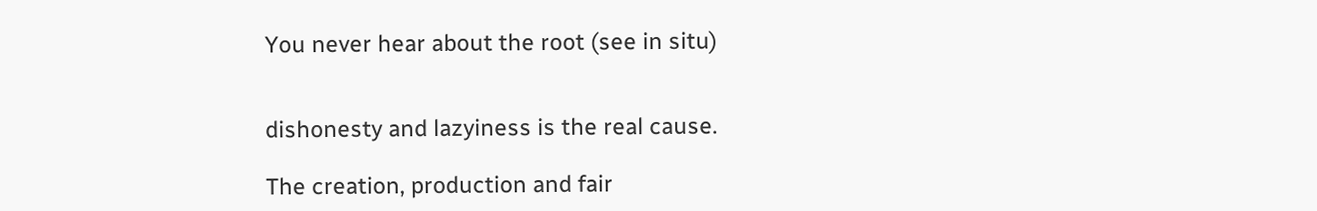You never hear about the root (see in situ)


dishonesty and lazyiness is the real cause.

The creation, production and fair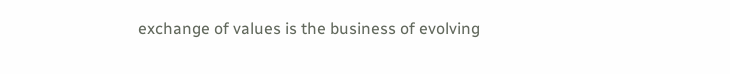exchange of values is the business of evolving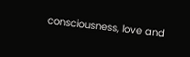consciousness, love and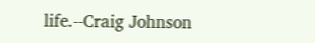life.--Craig Johnson